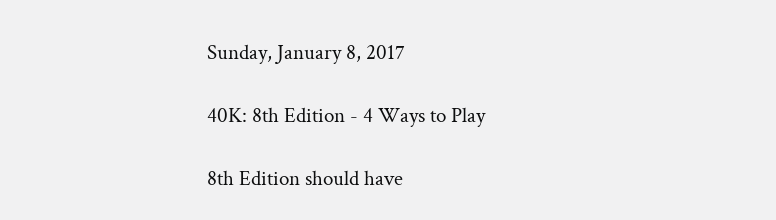Sunday, January 8, 2017

40K: 8th Edition - 4 Ways to Play

8th Edition should have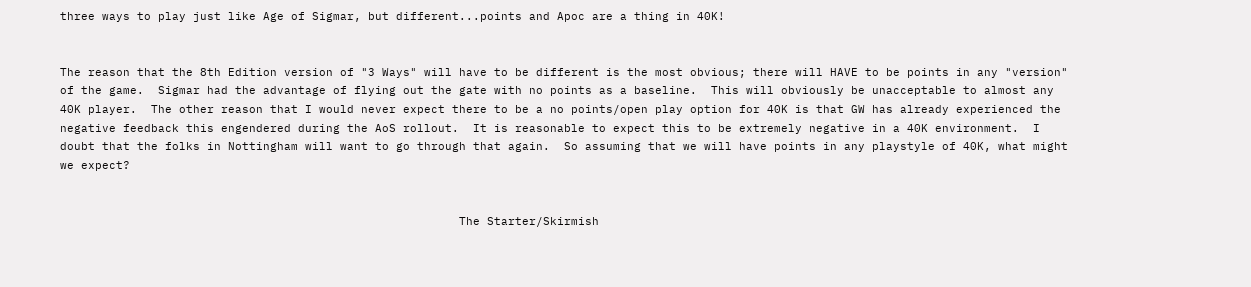three ways to play just like Age of Sigmar, but different...points and Apoc are a thing in 40K!


The reason that the 8th Edition version of "3 Ways" will have to be different is the most obvious; there will HAVE to be points in any "version" of the game.  Sigmar had the advantage of flying out the gate with no points as a baseline.  This will obviously be unacceptable to almost any 40K player.  The other reason that I would never expect there to be a no points/open play option for 40K is that GW has already experienced the negative feedback this engendered during the AoS rollout.  It is reasonable to expect this to be extremely negative in a 40K environment.  I doubt that the folks in Nottingham will want to go through that again.  So assuming that we will have points in any playstyle of 40K, what might we expect?


                                                         The Starter/Skirmish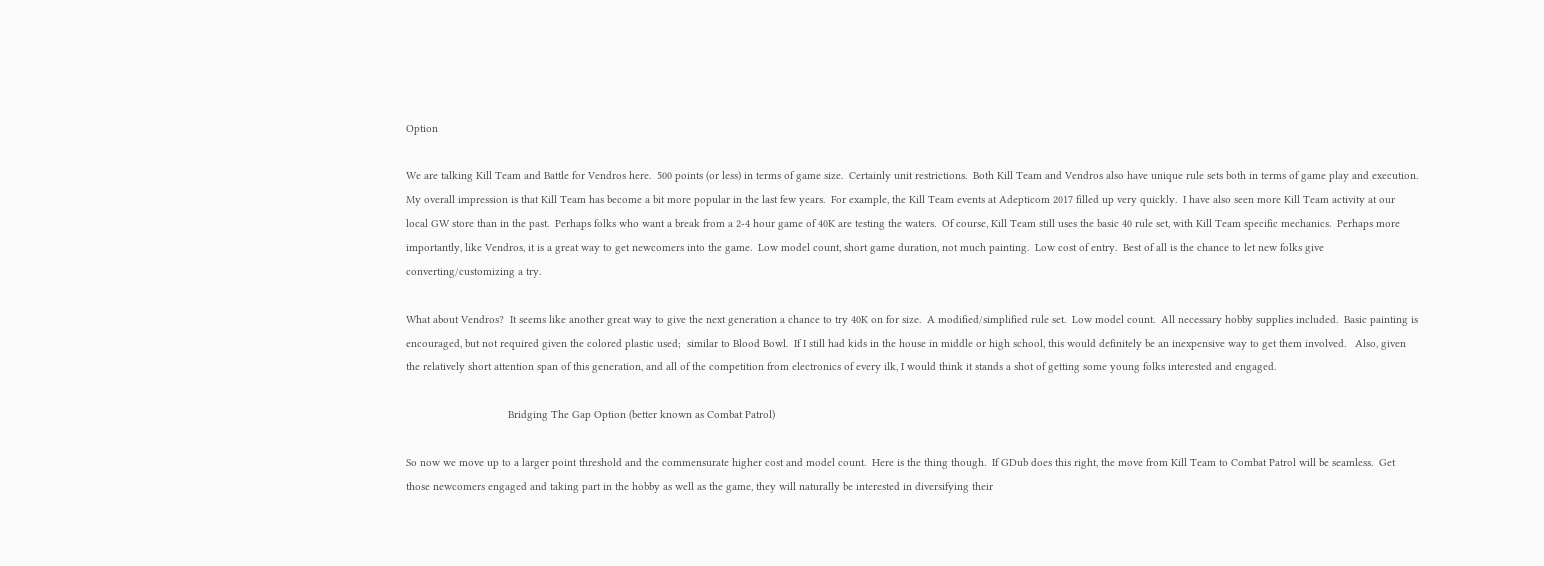Option

We are talking Kill Team and Battle for Vendros here.  500 points (or less) in terms of game size.  Certainly unit restrictions.  Both Kill Team and Vendros also have unique rule sets both in terms of game play and execution.   My overall impression is that Kill Team has become a bit more popular in the last few years.  For example, the Kill Team events at Adepticom 2017 filled up very quickly.  I have also seen more Kill Team activity at our local GW store than in the past.  Perhaps folks who want a break from a 2-4 hour game of 40K are testing the waters.  Of course, Kill Team still uses the basic 40 rule set, with Kill Team specific mechanics.  Perhaps more importantly, like Vendros, it is a great way to get newcomers into the game.  Low model count, short game duration, not much painting.  Low cost of entry.  Best of all is the chance to let new folks give converting/customizing a try.

What about Vendros?  It seems like another great way to give the next generation a chance to try 40K on for size.  A modified/simplified rule set.  Low model count.  All necessary hobby supplies included.  Basic painting is encouraged, but not required given the colored plastic used;  similar to Blood Bowl.  If I still had kids in the house in middle or high school, this would definitely be an inexpensive way to get them involved.   Also, given the relatively short attention span of this generation, and all of the competition from electronics of every ilk, I would think it stands a shot of getting some young folks interested and engaged.

                                  Bridging The Gap Option (better known as Combat Patrol)

So now we move up to a larger point threshold and the commensurate higher cost and model count.  Here is the thing though.  If GDub does this right, the move from Kill Team to Combat Patrol will be seamless.  Get those newcomers engaged and taking part in the hobby as well as the game, they will naturally be interested in diversifying their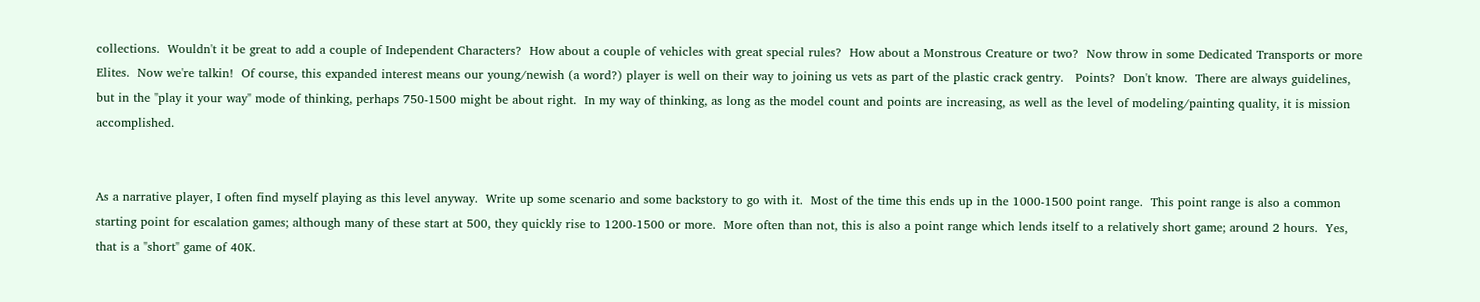collections.  Wouldn't it be great to add a couple of Independent Characters?  How about a couple of vehicles with great special rules?  How about a Monstrous Creature or two?  Now throw in some Dedicated Transports or more Elites.  Now we're talkin!  Of course, this expanded interest means our young/newish (a word?) player is well on their way to joining us vets as part of the plastic crack gentry.   Points?  Don't know.  There are always guidelines, but in the "play it your way" mode of thinking, perhaps 750-1500 might be about right.  In my way of thinking, as long as the model count and points are increasing, as well as the level of modeling/painting quality, it is mission accomplished.


As a narrative player, I often find myself playing as this level anyway.  Write up some scenario and some backstory to go with it.  Most of the time this ends up in the 1000-1500 point range.  This point range is also a common starting point for escalation games; although many of these start at 500, they quickly rise to 1200-1500 or more.  More often than not, this is also a point range which lends itself to a relatively short game; around 2 hours.  Yes, that is a "short" game of 40K.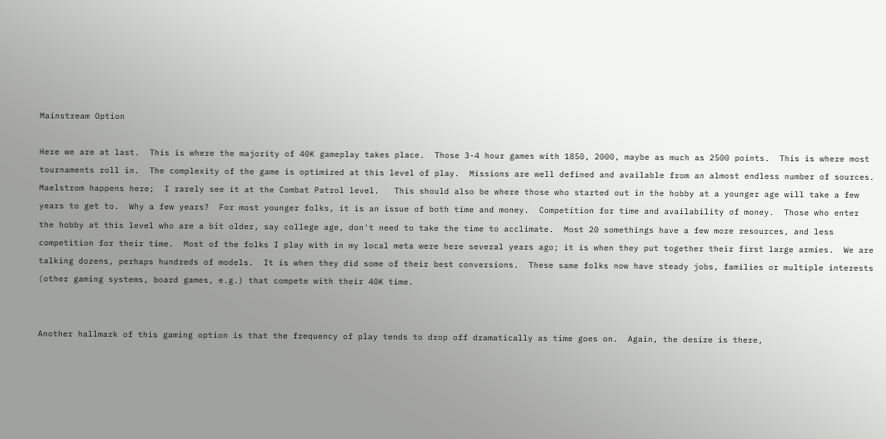Mainstream Option

Here we are at last.  This is where the majority of 40K gameplay takes place.  Those 3-4 hour games with 1850, 2000, maybe as much as 2500 points.  This is where most tournaments roll in.  The complexity of the game is optimized at this level of play.  Missions are well defined and available from an almost endless number of sources.  Maelstrom happens here;  I rarely see it at the Combat Patrol level.   This should also be where those who started out in the hobby at a younger age will take a few years to get to.  Why a few years?  For most younger folks, it is an issue of both time and money.  Competition for time and availability of money.  Those who enter the hobby at this level who are a bit older, say college age, don't need to take the time to acclimate.  Most 20 somethings have a few more resources, and less competition for their time.  Most of the folks I play with in my local meta were here several years ago; it is when they put together their first large armies.  We are talking dozens, perhaps hundreds of models.  It is when they did some of their best conversions.  These same folks now have steady jobs, families or multiple interests (other gaming systems, board games, e.g.) that compete with their 40K time.


Another hallmark of this gaming option is that the frequency of play tends to drop off dramatically as time goes on.  Again, the desire is there,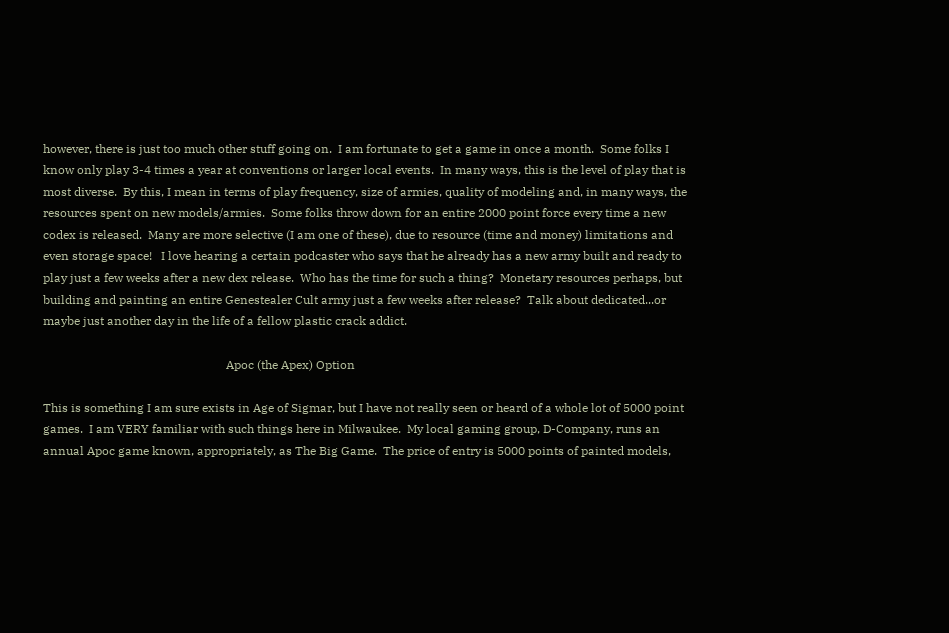however, there is just too much other stuff going on.  I am fortunate to get a game in once a month.  Some folks I know only play 3-4 times a year at conventions or larger local events.  In many ways, this is the level of play that is most diverse.  By this, I mean in terms of play frequency, size of armies, quality of modeling and, in many ways, the resources spent on new models/armies.  Some folks throw down for an entire 2000 point force every time a new codex is released.  Many are more selective (I am one of these), due to resource (time and money) limitations and even storage space!   I love hearing a certain podcaster who says that he already has a new army built and ready to play just a few weeks after a new dex release.  Who has the time for such a thing?  Monetary resources perhaps, but building and painting an entire Genestealer Cult army just a few weeks after release?  Talk about dedicated...or maybe just another day in the life of a fellow plastic crack addict.

                                                             Apoc (the Apex) Option

This is something I am sure exists in Age of Sigmar, but I have not really seen or heard of a whole lot of 5000 point games.  I am VERY familiar with such things here in Milwaukee.  My local gaming group, D-Company, runs an annual Apoc game known, appropriately, as The Big Game.  The price of entry is 5000 points of painted models,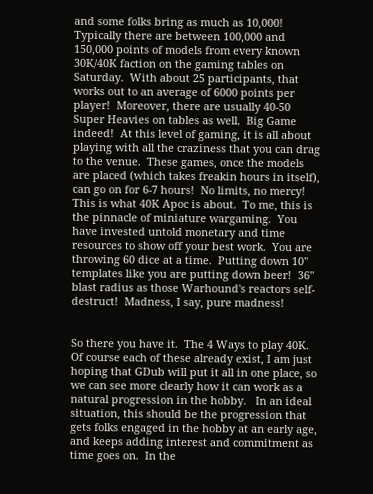and some folks bring as much as 10,000!  Typically there are between 100,000 and 150,000 points of models from every known 30K/40K faction on the gaming tables on Saturday.  With about 25 participants, that works out to an average of 6000 points per player!  Moreover, there are usually 40-50 Super Heavies on tables as well.  Big Game indeed!  At this level of gaming, it is all about playing with all the craziness that you can drag to the venue.  These games, once the models are placed (which takes freakin hours in itself), can go on for 6-7 hours!  No limits, no mercy!  This is what 40K Apoc is about.  To me, this is the pinnacle of miniature wargaming.  You have invested untold monetary and time resources to show off your best work.  You are throwing 60 dice at a time.  Putting down 10" templates like you are putting down beer!  36" blast radius as those Warhound's reactors self-destruct!  Madness, I say, pure madness!


So there you have it.  The 4 Ways to play 40K.  Of course each of these already exist, I am just hoping that GDub will put it all in one place, so we can see more clearly how it can work as a natural progression in the hobby.   In an ideal situation, this should be the progression that gets folks engaged in the hobby at an early age, and keeps adding interest and commitment as time goes on.  In the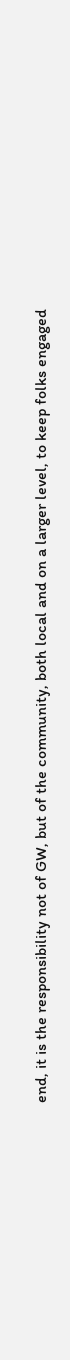end, it is the responsibility not of GW, but of the community, both local and on a larger level, to keep folks engaged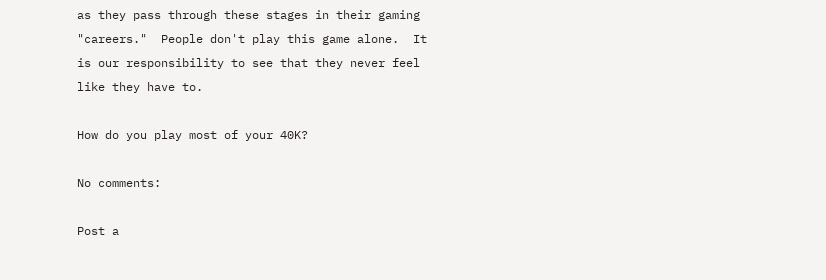as they pass through these stages in their gaming "careers."  People don't play this game alone.  It is our responsibility to see that they never feel like they have to.

How do you play most of your 40K?

No comments:

Post a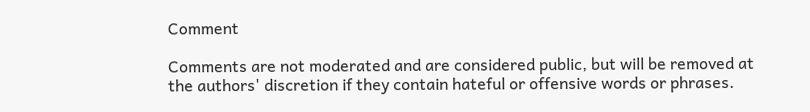Comment

Comments are not moderated and are considered public, but will be removed at the authors' discretion if they contain hateful or offensive words or phrases.